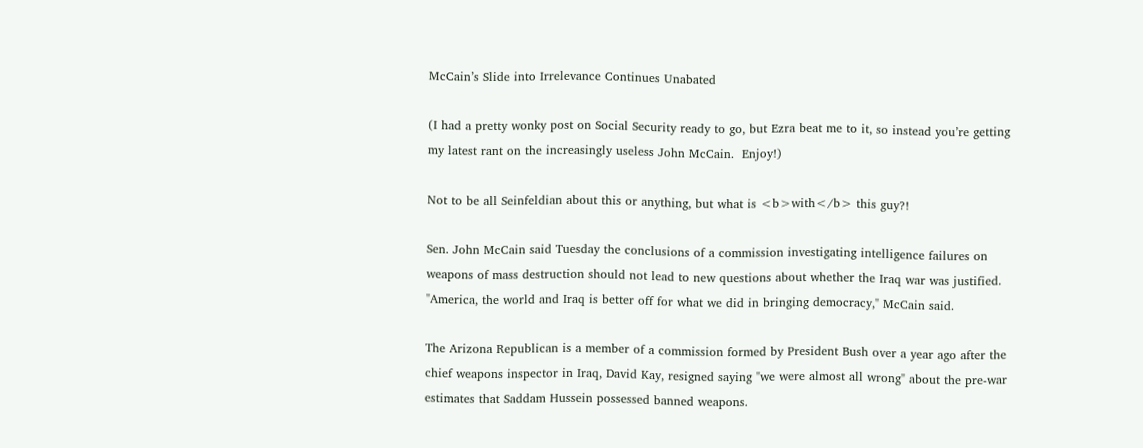McCain’s Slide into Irrelevance Continues Unabated

(I had a pretty wonky post on Social Security ready to go, but Ezra beat me to it, so instead you’re getting my latest rant on the increasingly useless John McCain.  Enjoy!)

Not to be all Seinfeldian about this or anything, but what is <b>with</b> this guy?!

Sen. John McCain said Tuesday the conclusions of a commission investigating intelligence failures on weapons of mass destruction should not lead to new questions about whether the Iraq war was justified. "America, the world and Iraq is better off for what we did in bringing democracy," McCain said.

The Arizona Republican is a member of a commission formed by President Bush over a year ago after the chief weapons inspector in Iraq, David Kay, resigned saying "we were almost all wrong" about the pre-war estimates that Saddam Hussein possessed banned weapons.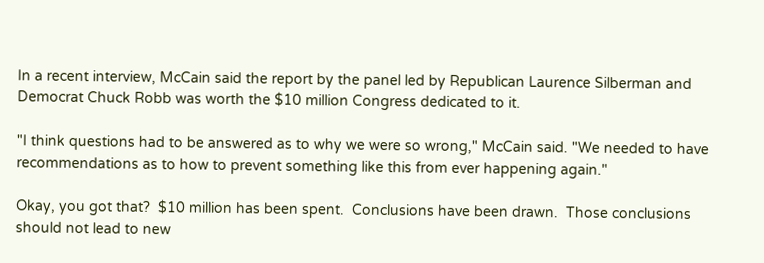In a recent interview, McCain said the report by the panel led by Republican Laurence Silberman and Democrat Chuck Robb was worth the $10 million Congress dedicated to it.

"I think questions had to be answered as to why we were so wrong," McCain said. "We needed to have recommendations as to how to prevent something like this from ever happening again."

Okay, you got that?  $10 million has been spent.  Conclusions have been drawn.  Those conclusions should not lead to new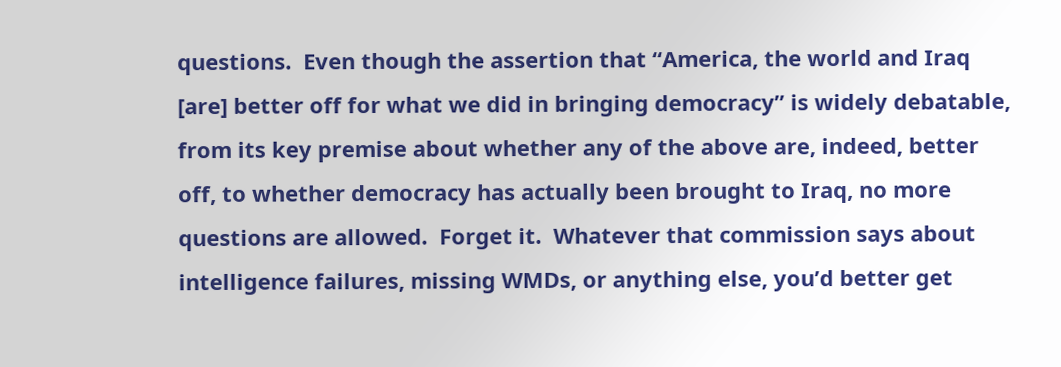questions.  Even though the assertion that “America, the world and Iraq [are] better off for what we did in bringing democracy” is widely debatable, from its key premise about whether any of the above are, indeed, better off, to whether democracy has actually been brought to Iraq, no more questions are allowed.  Forget it.  Whatever that commission says about intelligence failures, missing WMDs, or anything else, you’d better get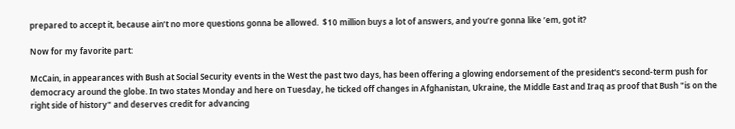prepared to accept it, because ain’t no more questions gonna be allowed.  $10 million buys a lot of answers, and you’re gonna like ’em, got it?

Now for my favorite part:

McCain, in appearances with Bush at Social Security events in the West the past two days, has been offering a glowing endorsement of the president's second-term push for democracy around the globe. In two states Monday and here on Tuesday, he ticked off changes in Afghanistan, Ukraine, the Middle East and Iraq as proof that Bush "is on the right side of history" and deserves credit for advancing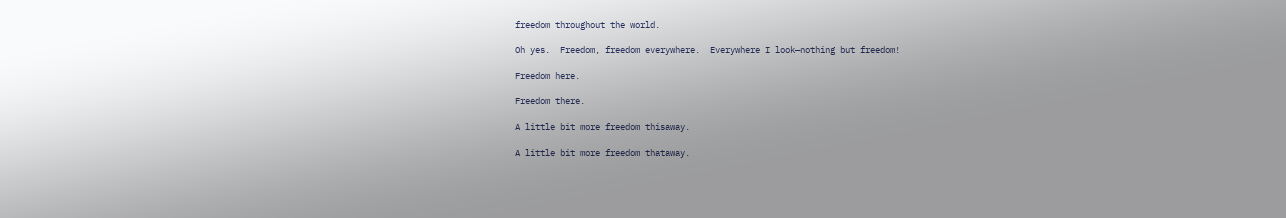freedom throughout the world.

Oh yes.  Freedom, freedom everywhere.  Everywhere I look—nothing but freedom!

Freedom here.

Freedom there.

A little bit more freedom thisaway.

A little bit more freedom thataway.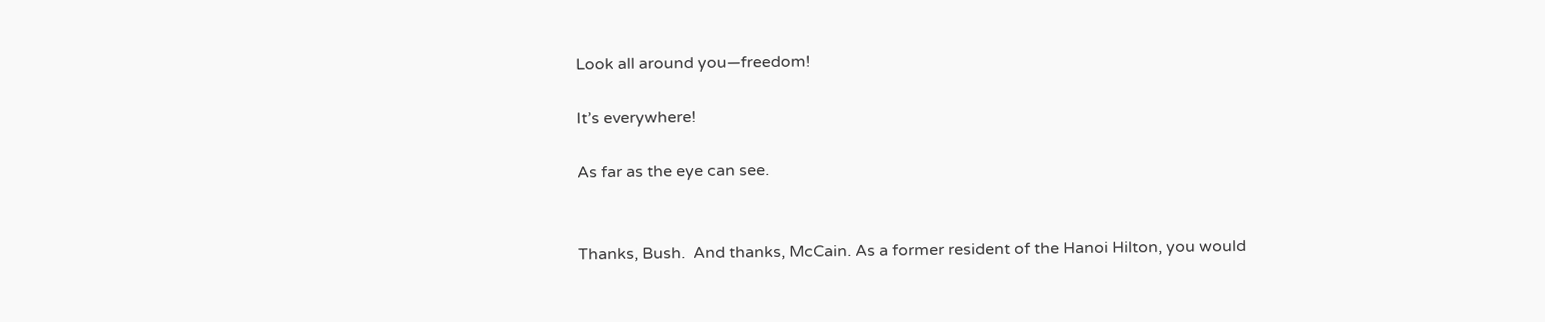Look all around you—freedom!

It’s everywhere!

As far as the eye can see.


Thanks, Bush.  And thanks, McCain. As a former resident of the Hanoi Hilton, you would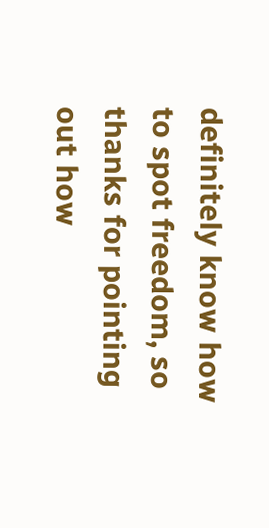definitely know how to spot freedom, so thanks for pointing out how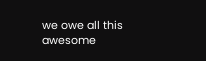we owe all this awesome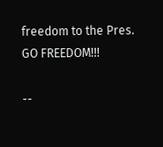freedom to the Pres.  GO FREEDOM!!!

--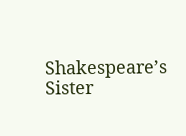Shakespeare’s Sister